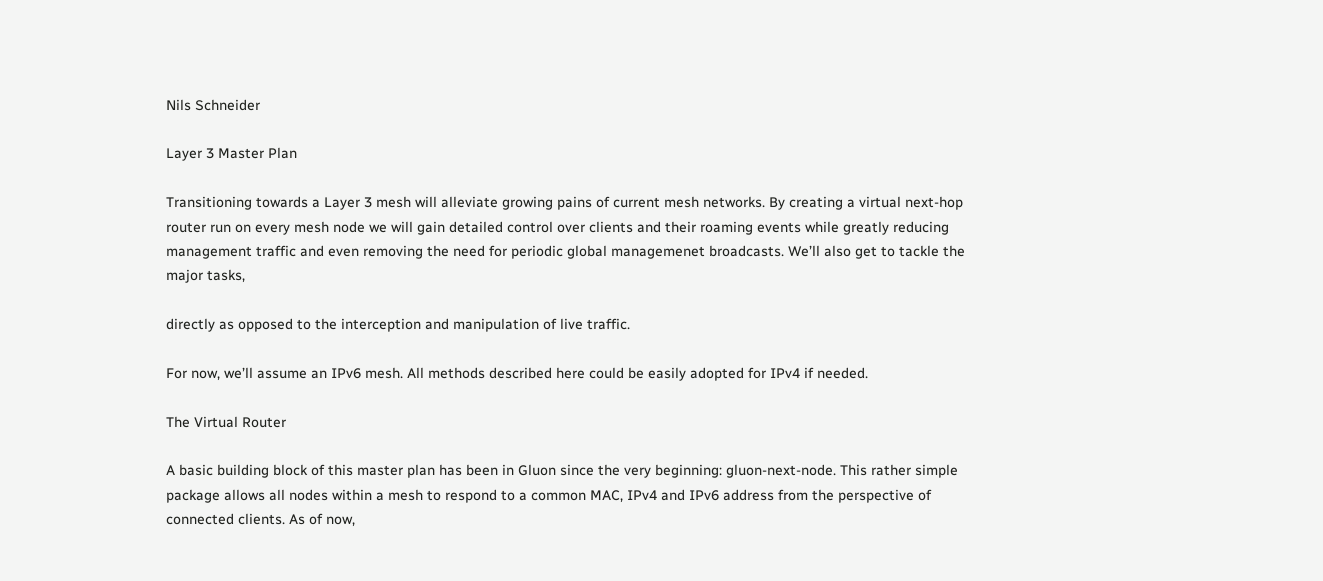Nils Schneider

Layer 3 Master Plan

Transitioning towards a Layer 3 mesh will alleviate growing pains of current mesh networks. By creating a virtual next-hop router run on every mesh node we will gain detailed control over clients and their roaming events while greatly reducing management traffic and even removing the need for periodic global managemenet broadcasts. We’ll also get to tackle the major tasks,

directly as opposed to the interception and manipulation of live traffic.

For now, we’ll assume an IPv6 mesh. All methods described here could be easily adopted for IPv4 if needed.

The Virtual Router

A basic building block of this master plan has been in Gluon since the very beginning: gluon-next-node. This rather simple package allows all nodes within a mesh to respond to a common MAC, IPv4 and IPv6 address from the perspective of connected clients. As of now,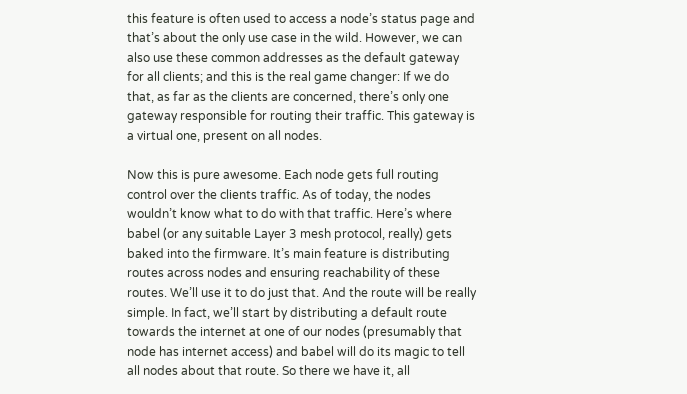this feature is often used to access a node’s status page and that’s about the only use case in the wild. However, we can also use these common addresses as the default gateway for all clients; and this is the real game changer: If we do that, as far as the clients are concerned, there’s only one gateway responsible for routing their traffic. This gateway is a virtual one, present on all nodes.

Now this is pure awesome. Each node gets full routing control over the clients traffic. As of today, the nodes wouldn’t know what to do with that traffic. Here’s where babel (or any suitable Layer 3 mesh protocol, really) gets baked into the firmware. It’s main feature is distributing routes across nodes and ensuring reachability of these routes. We’ll use it to do just that. And the route will be really simple. In fact, we’ll start by distributing a default route towards the internet at one of our nodes (presumably that node has internet access) and babel will do its magic to tell all nodes about that route. So there we have it, all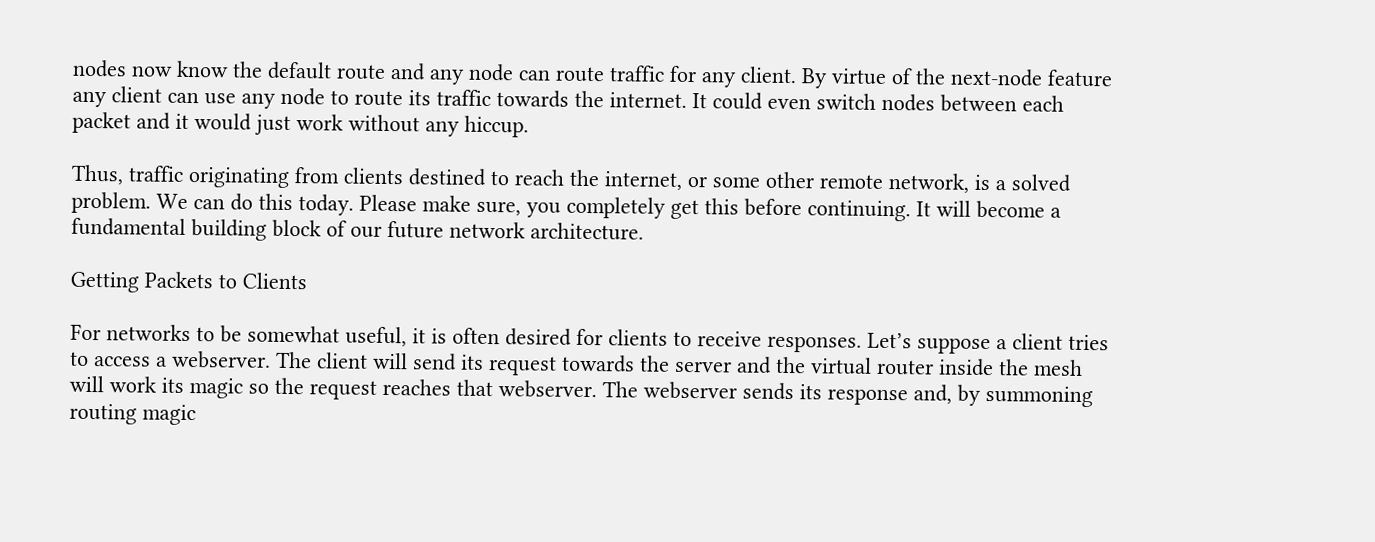nodes now know the default route and any node can route traffic for any client. By virtue of the next-node feature any client can use any node to route its traffic towards the internet. It could even switch nodes between each packet and it would just work without any hiccup.

Thus, traffic originating from clients destined to reach the internet, or some other remote network, is a solved problem. We can do this today. Please make sure, you completely get this before continuing. It will become a fundamental building block of our future network architecture.

Getting Packets to Clients

For networks to be somewhat useful, it is often desired for clients to receive responses. Let’s suppose a client tries to access a webserver. The client will send its request towards the server and the virtual router inside the mesh will work its magic so the request reaches that webserver. The webserver sends its response and, by summoning routing magic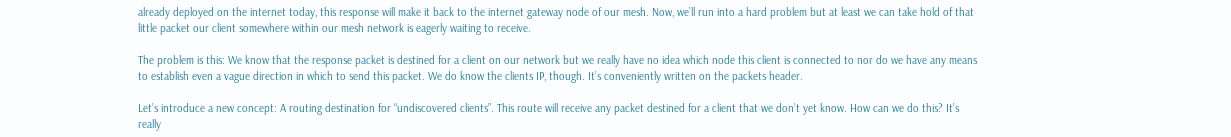already deployed on the internet today, this response will make it back to the internet gateway node of our mesh. Now, we’ll run into a hard problem but at least we can take hold of that little packet our client somewhere within our mesh network is eagerly waiting to receive.

The problem is this: We know that the response packet is destined for a client on our network but we really have no idea which node this client is connected to nor do we have any means to establish even a vague direction in which to send this packet. We do know the clients IP, though. It’s conveniently written on the packets header.

Let’s introduce a new concept: A routing destination for “undiscovered clients”. This route will receive any packet destined for a client that we don’t yet know. How can we do this? It’s really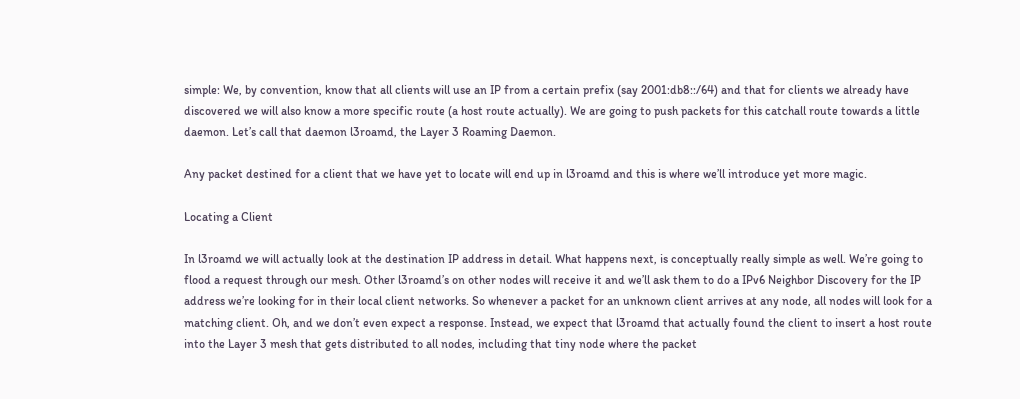simple: We, by convention, know that all clients will use an IP from a certain prefix (say 2001:db8::/64) and that for clients we already have discovered we will also know a more specific route (a host route actually). We are going to push packets for this catchall route towards a little daemon. Let’s call that daemon l3roamd, the Layer 3 Roaming Daemon.

Any packet destined for a client that we have yet to locate will end up in l3roamd and this is where we’ll introduce yet more magic.

Locating a Client

In l3roamd we will actually look at the destination IP address in detail. What happens next, is conceptually really simple as well. We’re going to flood a request through our mesh. Other l3roamd’s on other nodes will receive it and we’ll ask them to do a IPv6 Neighbor Discovery for the IP address we’re looking for in their local client networks. So whenever a packet for an unknown client arrives at any node, all nodes will look for a matching client. Oh, and we don’t even expect a response. Instead, we expect that l3roamd that actually found the client to insert a host route into the Layer 3 mesh that gets distributed to all nodes, including that tiny node where the packet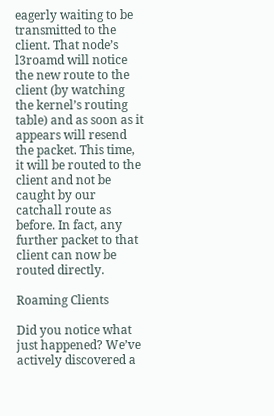eagerly waiting to be transmitted to the client. That node’s l3roamd will notice the new route to the client (by watching the kernel’s routing table) and as soon as it appears will resend the packet. This time, it will be routed to the client and not be caught by our catchall route as before. In fact, any further packet to that client can now be routed directly.

Roaming Clients

Did you notice what just happened? We’ve actively discovered a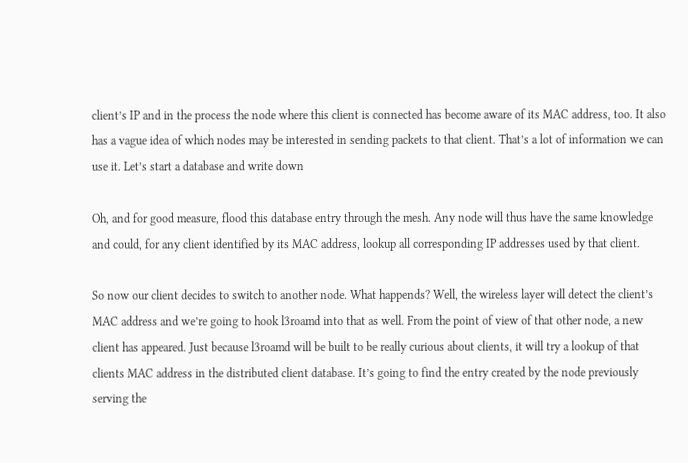client’s IP and in the process the node where this client is connected has become aware of its MAC address, too. It also has a vague idea of which nodes may be interested in sending packets to that client. That’s a lot of information we can use it. Let’s start a database and write down

Oh, and for good measure, flood this database entry through the mesh. Any node will thus have the same knowledge and could, for any client identified by its MAC address, lookup all corresponding IP addresses used by that client.

So now our client decides to switch to another node. What happends? Well, the wireless layer will detect the client’s MAC address and we’re going to hook l3roamd into that as well. From the point of view of that other node, a new client has appeared. Just because l3roamd will be built to be really curious about clients, it will try a lookup of that clients MAC address in the distributed client database. It’s going to find the entry created by the node previously serving the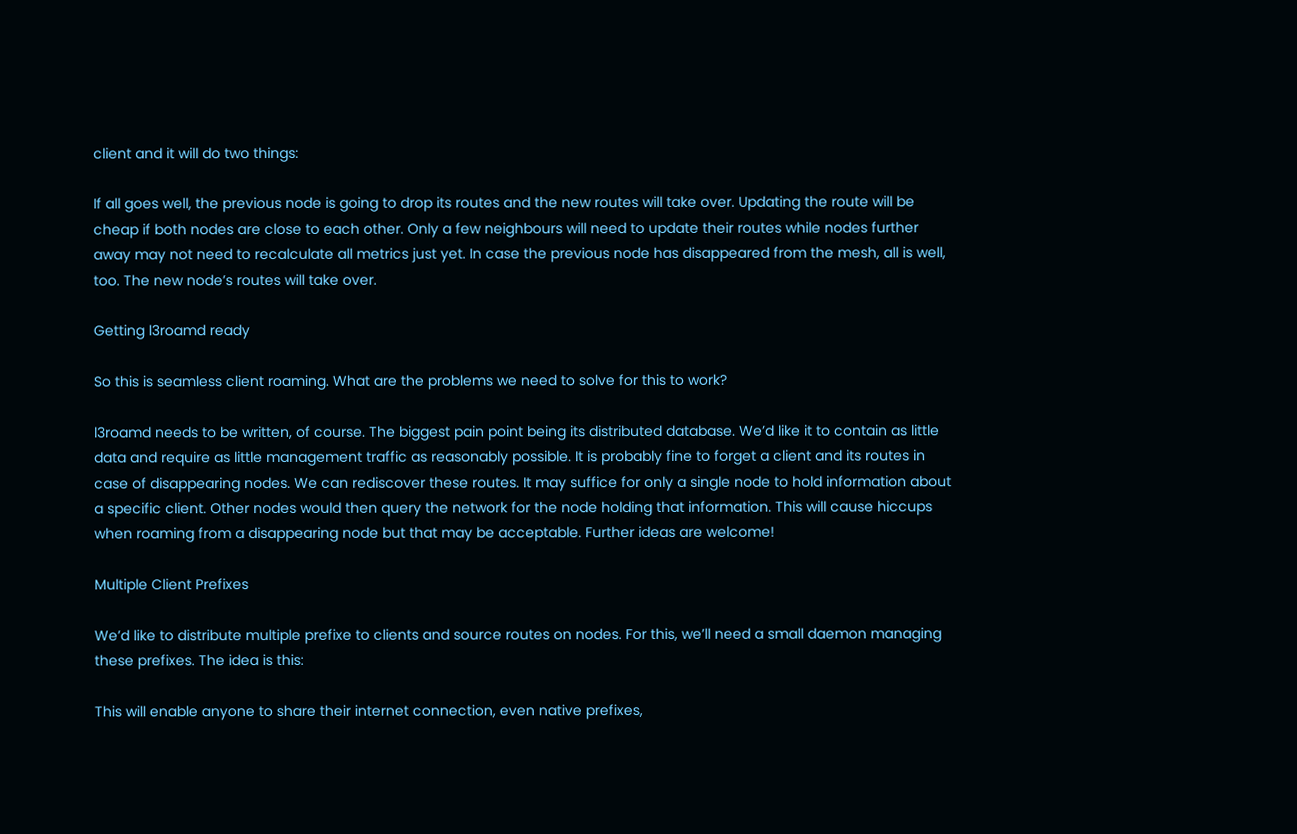client and it will do two things:

If all goes well, the previous node is going to drop its routes and the new routes will take over. Updating the route will be cheap if both nodes are close to each other. Only a few neighbours will need to update their routes while nodes further away may not need to recalculate all metrics just yet. In case the previous node has disappeared from the mesh, all is well, too. The new node’s routes will take over.

Getting l3roamd ready

So this is seamless client roaming. What are the problems we need to solve for this to work?

l3roamd needs to be written, of course. The biggest pain point being its distributed database. We’d like it to contain as little data and require as little management traffic as reasonably possible. It is probably fine to forget a client and its routes in case of disappearing nodes. We can rediscover these routes. It may suffice for only a single node to hold information about a specific client. Other nodes would then query the network for the node holding that information. This will cause hiccups when roaming from a disappearing node but that may be acceptable. Further ideas are welcome!

Multiple Client Prefixes

We’d like to distribute multiple prefixe to clients and source routes on nodes. For this, we’ll need a small daemon managing these prefixes. The idea is this:

This will enable anyone to share their internet connection, even native prefixes,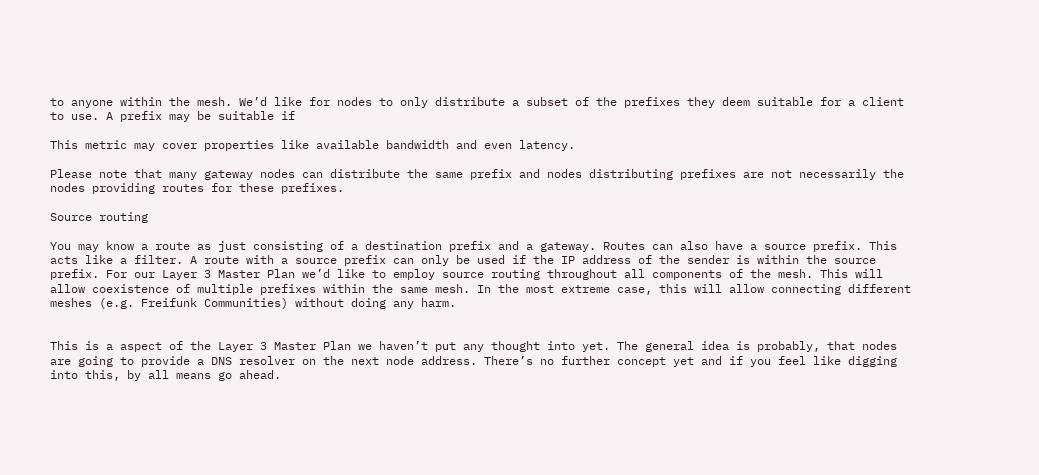to anyone within the mesh. We’d like for nodes to only distribute a subset of the prefixes they deem suitable for a client to use. A prefix may be suitable if

This metric may cover properties like available bandwidth and even latency.

Please note that many gateway nodes can distribute the same prefix and nodes distributing prefixes are not necessarily the nodes providing routes for these prefixes.

Source routing

You may know a route as just consisting of a destination prefix and a gateway. Routes can also have a source prefix. This acts like a filter. A route with a source prefix can only be used if the IP address of the sender is within the source prefix. For our Layer 3 Master Plan we’d like to employ source routing throughout all components of the mesh. This will allow coexistence of multiple prefixes within the same mesh. In the most extreme case, this will allow connecting different meshes (e.g. Freifunk Communities) without doing any harm.


This is a aspect of the Layer 3 Master Plan we haven’t put any thought into yet. The general idea is probably, that nodes are going to provide a DNS resolver on the next node address. There’s no further concept yet and if you feel like digging into this, by all means go ahead.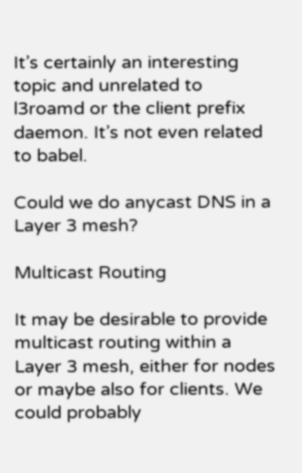It’s certainly an interesting topic and unrelated to l3roamd or the client prefix daemon. It’s not even related to babel.

Could we do anycast DNS in a Layer 3 mesh?

Multicast Routing

It may be desirable to provide multicast routing within a Layer 3 mesh, either for nodes or maybe also for clients. We could probably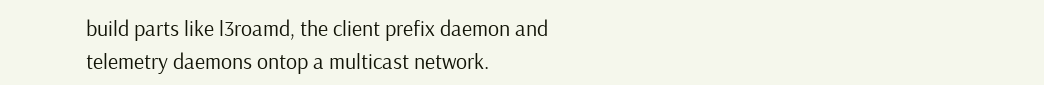build parts like l3roamd, the client prefix daemon and telemetry daemons ontop a multicast network.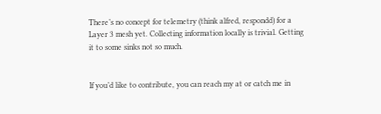There’s no concept for telemetry (think alfred, respondd) for a Layer 3 mesh yet. Collecting information locally is trivial. Getting it to some sinks not so much.


If you’d like to contribute, you can reach my at or catch me in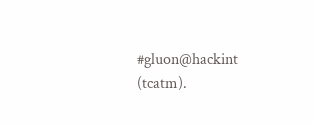#gluon@hackint (tcatm).